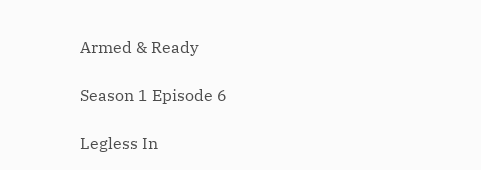Armed & Ready

Season 1 Episode 6

Legless In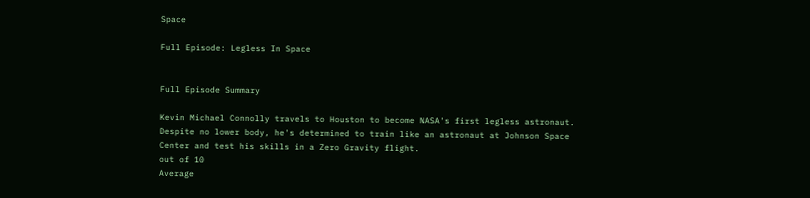Space

Full Episode: Legless In Space


Full Episode Summary

Kevin Michael Connolly travels to Houston to become NASA's first legless astronaut. Despite no lower body, he's determined to train like an astronaut at Johnson Space Center and test his skills in a Zero Gravity flight.
out of 10
Average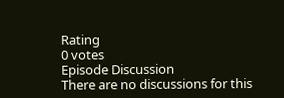Rating
0 votes
Episode Discussion
There are no discussions for this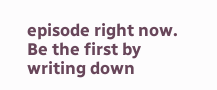episode right now. Be the first by writing down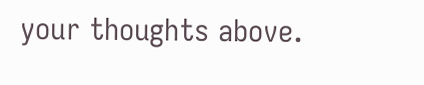your thoughts above.